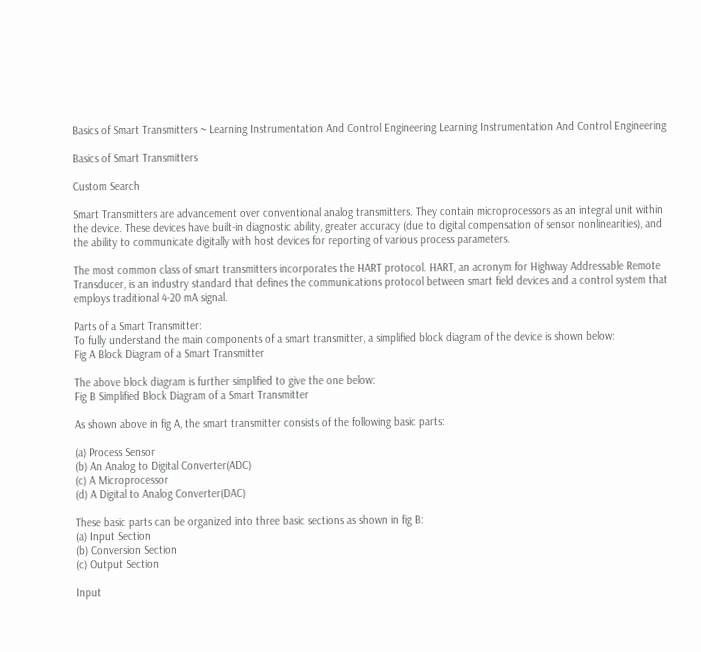Basics of Smart Transmitters ~ Learning Instrumentation And Control Engineering Learning Instrumentation And Control Engineering

Basics of Smart Transmitters

Custom Search

Smart Transmitters are advancement over conventional analog transmitters. They contain microprocessors as an integral unit within the device. These devices have built-in diagnostic ability, greater accuracy (due to digital compensation of sensor nonlinearities), and the ability to communicate digitally with host devices for reporting of various process parameters.

The most common class of smart transmitters incorporates the HART protocol. HART, an acronym for Highway Addressable Remote Transducer, is an industry standard that defines the communications protocol between smart field devices and a control system that employs traditional 4-20 mA signal.

Parts of a Smart Transmitter:
To fully understand the main components of a smart transmitter, a simplified block diagram of the device is shown below:
Fig A Block Diagram of a Smart Transmitter

The above block diagram is further simplified to give the one below:
Fig B Simplified Block Diagram of a Smart Transmitter

As shown above in fig A, the smart transmitter consists of the following basic parts:

(a) Process Sensor
(b) An Analog to Digital Converter(ADC)
(c) A Microprocessor
(d) A Digital to Analog Converter(DAC)

These basic parts can be organized into three basic sections as shown in fig B:
(a) Input Section
(b) Conversion Section
(c) Output Section

Input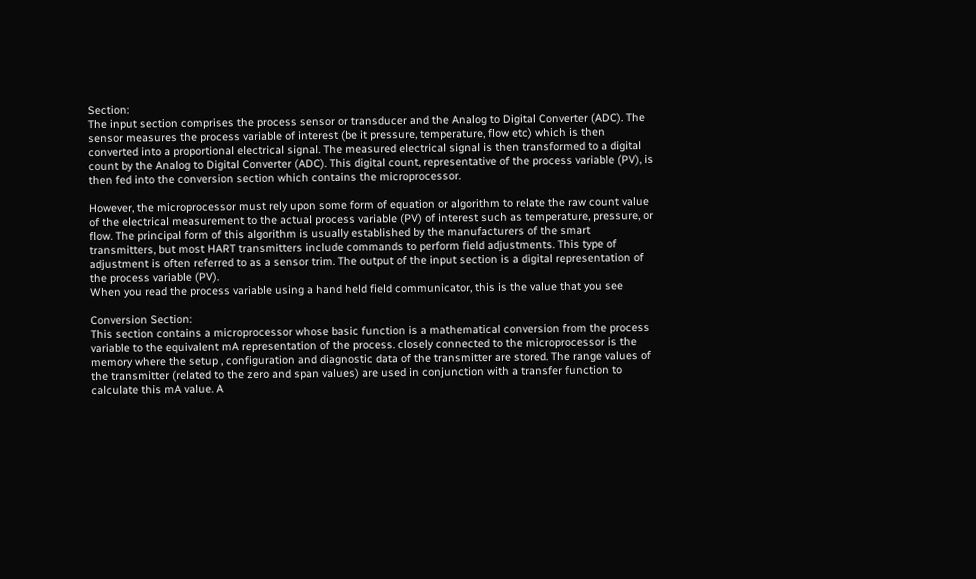Section:
The input section comprises the process sensor or transducer and the Analog to Digital Converter (ADC). The sensor measures the process variable of interest (be it pressure, temperature, flow etc) which is then converted into a proportional electrical signal. The measured electrical signal is then transformed to a digital count by the Analog to Digital Converter (ADC). This digital count, representative of the process variable (PV), is then fed into the conversion section which contains the microprocessor.

However, the microprocessor must rely upon some form of equation or algorithm to relate the raw count value of the electrical measurement to the actual process variable (PV) of interest such as temperature, pressure, or flow. The principal form of this algorithm is usually established by the manufacturers of the smart transmitters, but most HART transmitters include commands to perform field adjustments. This type of adjustment is often referred to as a sensor trim. The output of the input section is a digital representation of the process variable (PV).
When you read the process variable using a hand held field communicator, this is the value that you see

Conversion Section:
This section contains a microprocessor whose basic function is a mathematical conversion from the process variable to the equivalent mA representation of the process. closely connected to the microprocessor is the memory where the setup , configuration and diagnostic data of the transmitter are stored. The range values of the transmitter (related to the zero and span values) are used in conjunction with a transfer function to calculate this mA value. A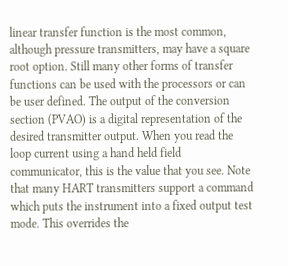linear transfer function is the most common, although pressure transmitters, may have a square root option. Still many other forms of transfer functions can be used with the processors or can be user defined. The output of the conversion section (PVAO) is a digital representation of the desired transmitter output. When you read the loop current using a hand held field communicator, this is the value that you see. Note that many HART transmitters support a command which puts the instrument into a fixed output test mode. This overrides the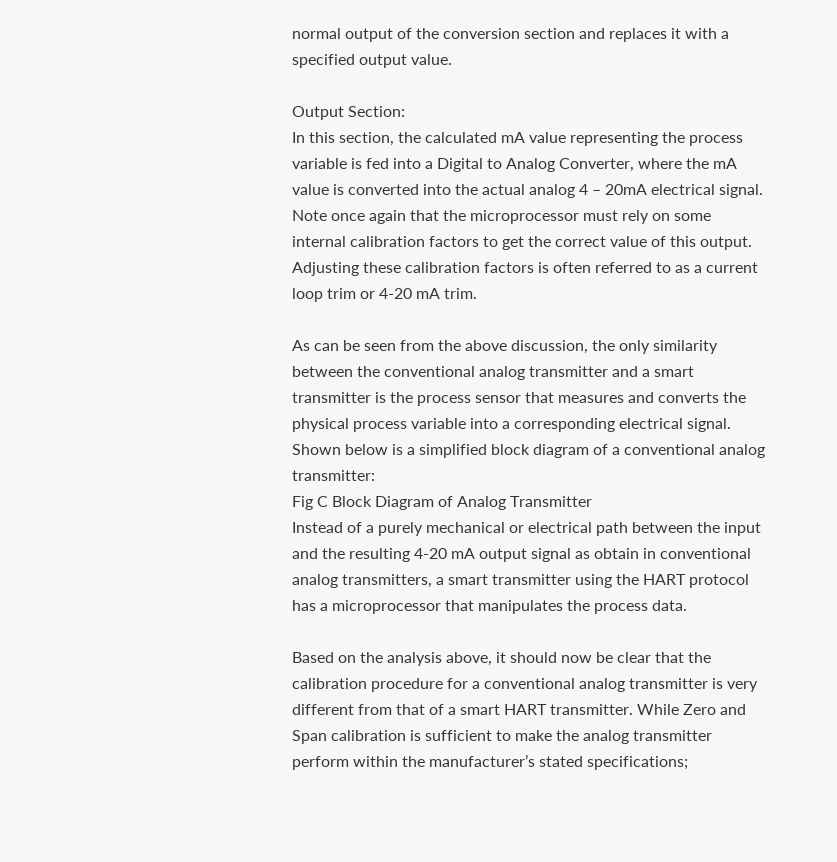normal output of the conversion section and replaces it with a specified output value.

Output Section:
In this section, the calculated mA value representing the process variable is fed into a Digital to Analog Converter, where the mA value is converted into the actual analog 4 – 20mA electrical signal. Note once again that the microprocessor must rely on some internal calibration factors to get the correct value of this output. Adjusting these calibration factors is often referred to as a current loop trim or 4-20 mA trim.

As can be seen from the above discussion, the only similarity between the conventional analog transmitter and a smart transmitter is the process sensor that measures and converts the physical process variable into a corresponding electrical signal. Shown below is a simplified block diagram of a conventional analog transmitter:
Fig C Block Diagram of Analog Transmitter
Instead of a purely mechanical or electrical path between the input and the resulting 4-20 mA output signal as obtain in conventional analog transmitters, a smart transmitter using the HART protocol has a microprocessor that manipulates the process data.

Based on the analysis above, it should now be clear that the calibration procedure for a conventional analog transmitter is very different from that of a smart HART transmitter. While Zero and Span calibration is sufficient to make the analog transmitter perform within the manufacturer’s stated specifications;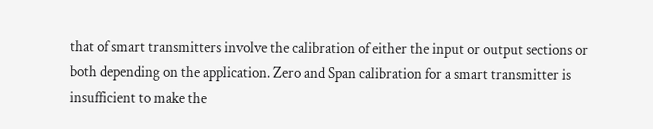that of smart transmitters involve the calibration of either the input or output sections or both depending on the application. Zero and Span calibration for a smart transmitter is insufficient to make the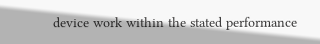device work within the stated performance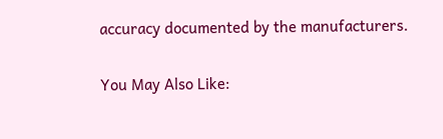accuracy documented by the manufacturers.

You May Also Like: